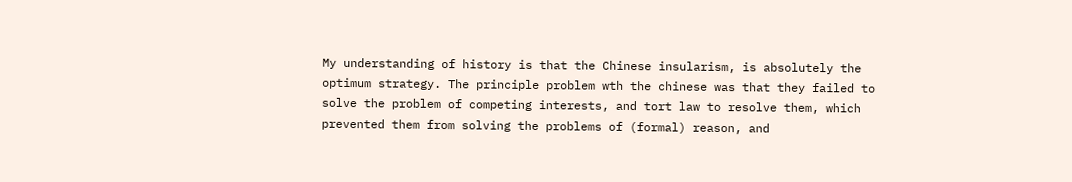My understanding of history is that the Chinese insularism, is absolutely the optimum strategy. The principle problem wth the chinese was that they failed to solve the problem of competing interests, and tort law to resolve them, which prevented them from solving the problems of (formal) reason, and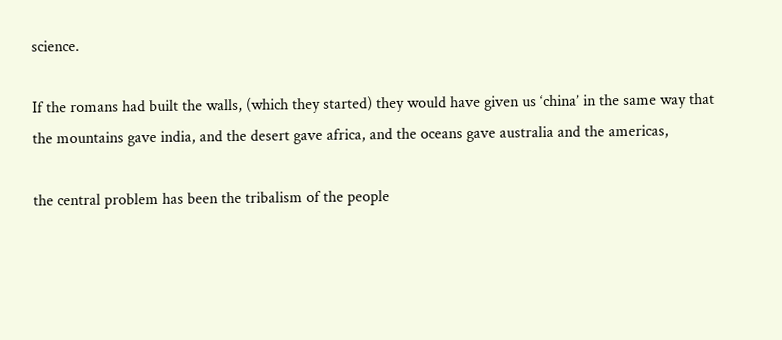science.

If the romans had built the walls, (which they started) they would have given us ‘china’ in the same way that the mountains gave india, and the desert gave africa, and the oceans gave australia and the americas,

the central problem has been the tribalism of the people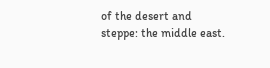of the desert and steppe: the middle east.